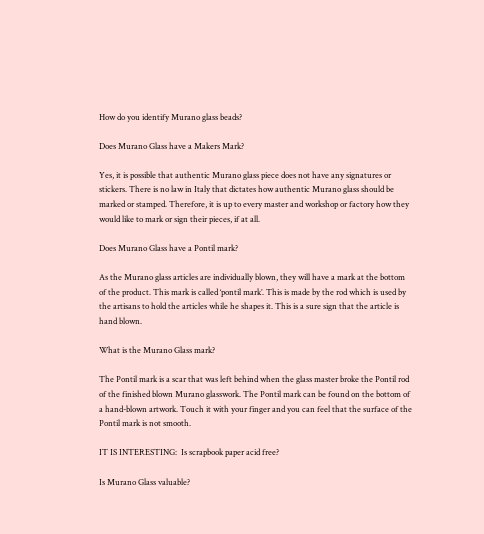How do you identify Murano glass beads?

Does Murano Glass have a Makers Mark?

Yes, it is possible that authentic Murano glass piece does not have any signatures or stickers. There is no law in Italy that dictates how authentic Murano glass should be marked or stamped. Therefore, it is up to every master and workshop or factory how they would like to mark or sign their pieces, if at all.

Does Murano Glass have a Pontil mark?

As the Murano glass articles are individually blown, they will have a mark at the bottom of the product. This mark is called ‘pontil mark’. This is made by the rod which is used by the artisans to hold the articles while he shapes it. This is a sure sign that the article is hand blown.

What is the Murano Glass mark?

The Pontil mark is a scar that was left behind when the glass master broke the Pontil rod of the finished blown Murano glasswork. The Pontil mark can be found on the bottom of a hand-blown artwork. Touch it with your finger and you can feel that the surface of the Pontil mark is not smooth.

IT IS INTERESTING:  Is scrapbook paper acid free?

Is Murano Glass valuable?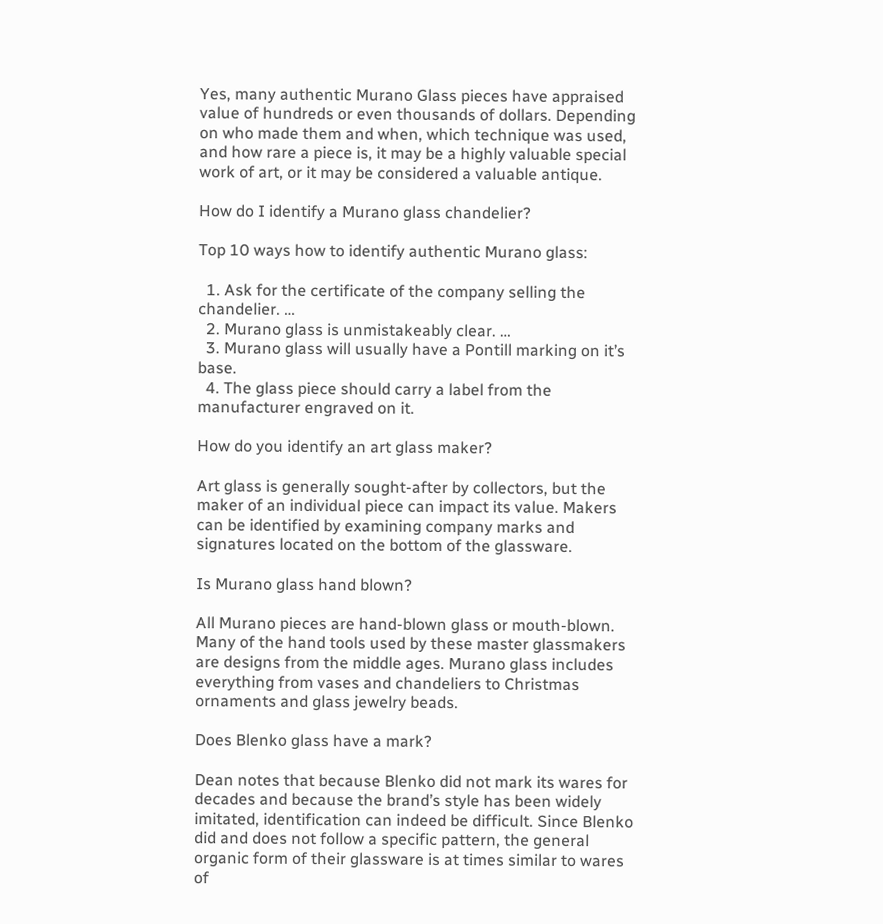Yes, many authentic Murano Glass pieces have appraised value of hundreds or even thousands of dollars. Depending on who made them and when, which technique was used, and how rare a piece is, it may be a highly valuable special work of art, or it may be considered a valuable antique.

How do I identify a Murano glass chandelier?

Top 10 ways how to identify authentic Murano glass:

  1. Ask for the certificate of the company selling the chandelier. …
  2. Murano glass is unmistakeably clear. …
  3. Murano glass will usually have a Pontill marking on it’s base.
  4. The glass piece should carry a label from the manufacturer engraved on it.

How do you identify an art glass maker?

Art glass is generally sought-after by collectors, but the maker of an individual piece can impact its value. Makers can be identified by examining company marks and signatures located on the bottom of the glassware.

Is Murano glass hand blown?

All Murano pieces are hand-blown glass or mouth-blown. Many of the hand tools used by these master glassmakers are designs from the middle ages. Murano glass includes everything from vases and chandeliers to Christmas ornaments and glass jewelry beads.

Does Blenko glass have a mark?

Dean notes that because Blenko did not mark its wares for decades and because the brand’s style has been widely imitated, identification can indeed be difficult. Since Blenko did and does not follow a specific pattern, the general organic form of their glassware is at times similar to wares of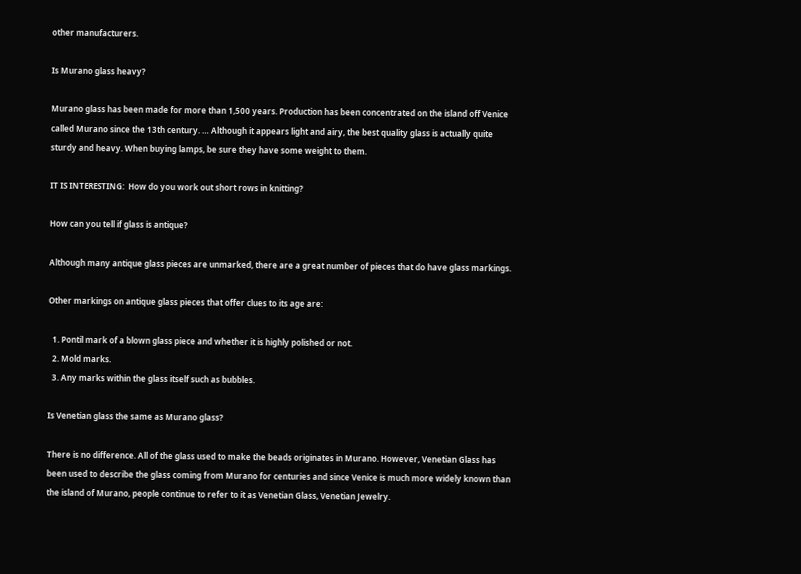other manufacturers.

Is Murano glass heavy?

Murano glass has been made for more than 1,500 years. Production has been concentrated on the island off Venice called Murano since the 13th century. … Although it appears light and airy, the best quality glass is actually quite sturdy and heavy. When buying lamps, be sure they have some weight to them.

IT IS INTERESTING:  How do you work out short rows in knitting?

How can you tell if glass is antique?

Although many antique glass pieces are unmarked, there are a great number of pieces that do have glass markings.

Other markings on antique glass pieces that offer clues to its age are:

  1. Pontil mark of a blown glass piece and whether it is highly polished or not.
  2. Mold marks.
  3. Any marks within the glass itself such as bubbles.

Is Venetian glass the same as Murano glass?

There is no difference. All of the glass used to make the beads originates in Murano. However, Venetian Glass has been used to describe the glass coming from Murano for centuries and since Venice is much more widely known than the island of Murano, people continue to refer to it as Venetian Glass, Venetian Jewelry.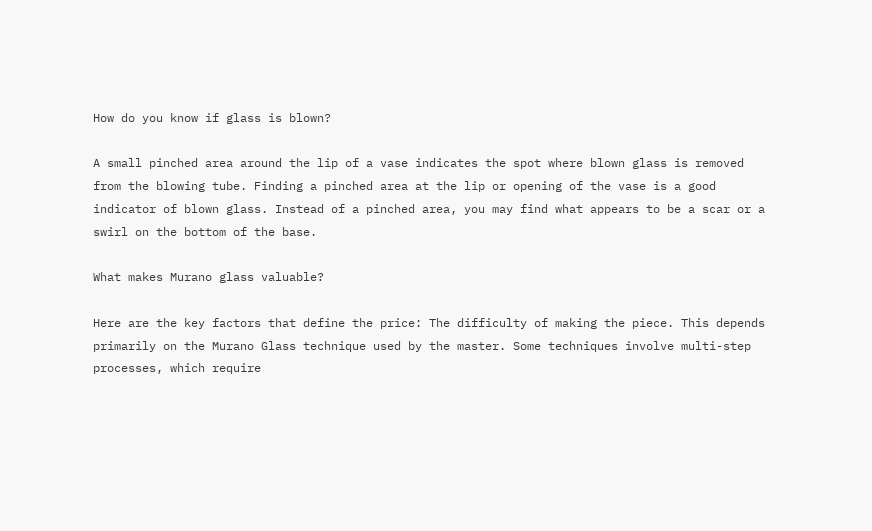How do you know if glass is blown?

A small pinched area around the lip of a vase indicates the spot where blown glass is removed from the blowing tube. Finding a pinched area at the lip or opening of the vase is a good indicator of blown glass. Instead of a pinched area, you may find what appears to be a scar or a swirl on the bottom of the base.

What makes Murano glass valuable?

Here are the key factors that define the price: The difficulty of making the piece. This depends primarily on the Murano Glass technique used by the master. Some techniques involve multi-step processes, which require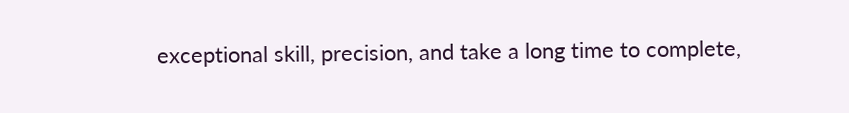exceptional skill, precision, and take a long time to complete,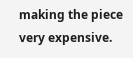making the piece very expensive.